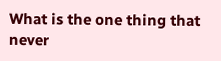What is the one thing that never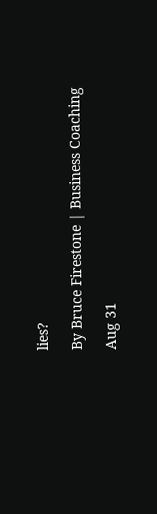lies?

By Bruce Firestone | Business Coaching

Aug 31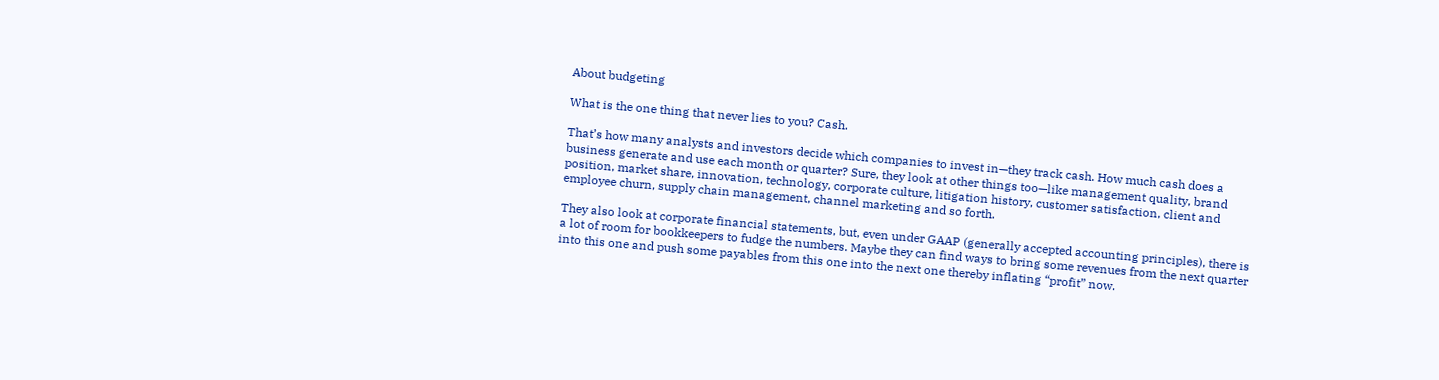About budgeting

What is the one thing that never lies to you? Cash.

That’s how many analysts and investors decide which companies to invest in—they track cash. How much cash does a business generate and use each month or quarter? Sure, they look at other things too—like management quality, brand position, market share, innovation, technology, corporate culture, litigation history, customer satisfaction, client and employee churn, supply chain management, channel marketing and so forth.

They also look at corporate financial statements, but, even under GAAP (generally accepted accounting principles), there is a lot of room for bookkeepers to fudge the numbers. Maybe they can find ways to bring some revenues from the next quarter into this one and push some payables from this one into the next one thereby inflating “profit” now.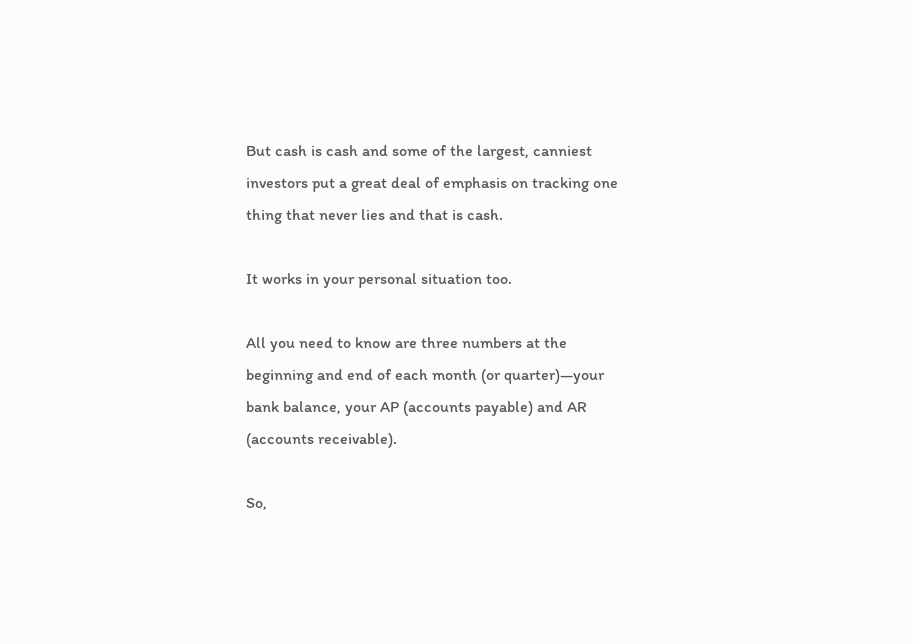But cash is cash and some of the largest, canniest investors put a great deal of emphasis on tracking one thing that never lies and that is cash.

It works in your personal situation too.

All you need to know are three numbers at the beginning and end of each month (or quarter)—your bank balance, your AP (accounts payable) and AR (accounts receivable).

So,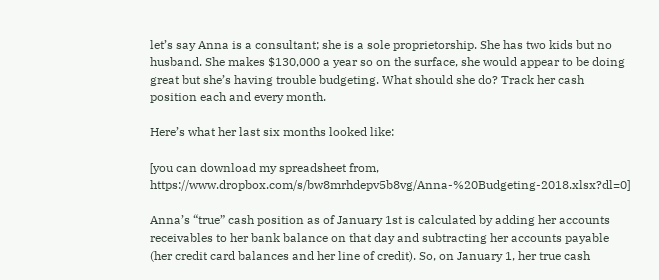let’s say Anna is a consultant; she is a sole proprietorship. She has two kids but no husband. She makes $130,000 a year so on the surface, she would appear to be doing great but she’s having trouble budgeting. What should she do? Track her cash position each and every month.

Here’s what her last six months looked like:

[you can download my spreadsheet from, https://www.dropbox.com/s/bw8mrhdepv5b8vg/Anna-%20Budgeting-2018.xlsx?dl=0]

Anna’s “true” cash position as of January 1st is calculated by adding her accounts receivables to her bank balance on that day and subtracting her accounts payable (her credit card balances and her line of credit). So, on January 1, her true cash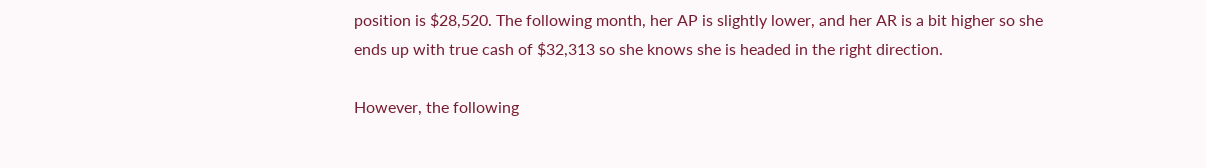position is $28,520. The following month, her AP is slightly lower, and her AR is a bit higher so she ends up with true cash of $32,313 so she knows she is headed in the right direction.

However, the following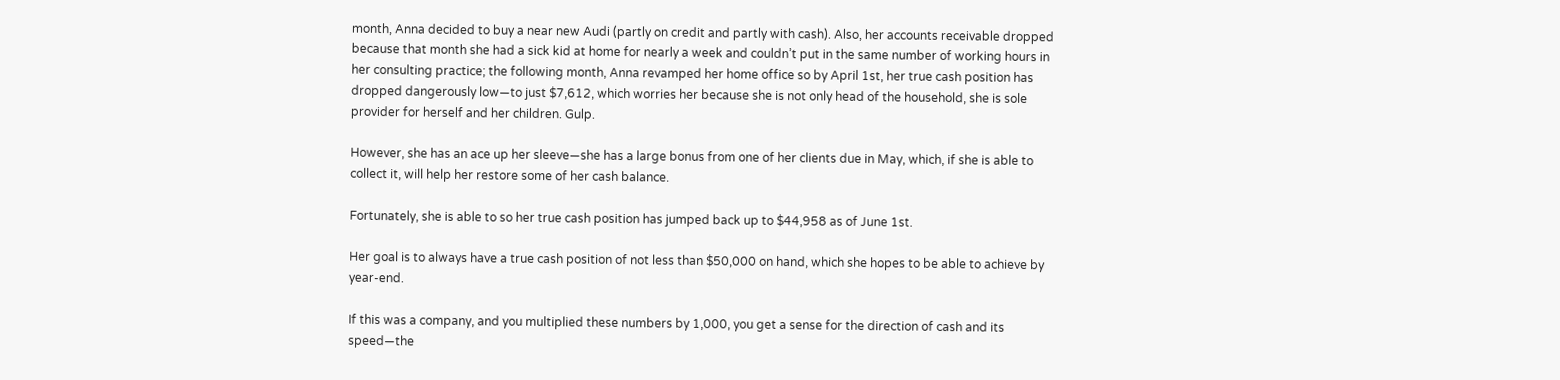month, Anna decided to buy a near new Audi (partly on credit and partly with cash). Also, her accounts receivable dropped because that month she had a sick kid at home for nearly a week and couldn’t put in the same number of working hours in her consulting practice; the following month, Anna revamped her home office so by April 1st, her true cash position has dropped dangerously low—to just $7,612, which worries her because she is not only head of the household, she is sole provider for herself and her children. Gulp.

However, she has an ace up her sleeve—she has a large bonus from one of her clients due in May, which, if she is able to collect it, will help her restore some of her cash balance.

Fortunately, she is able to so her true cash position has jumped back up to $44,958 as of June 1st.

Her goal is to always have a true cash position of not less than $50,000 on hand, which she hopes to be able to achieve by year-end.

If this was a company, and you multiplied these numbers by 1,000, you get a sense for the direction of cash and its speed—the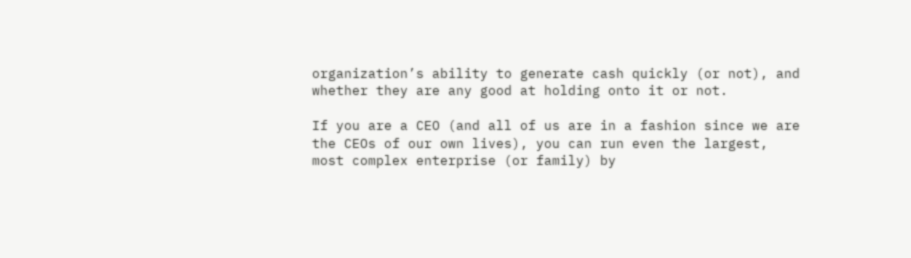organization’s ability to generate cash quickly (or not), and whether they are any good at holding onto it or not.

If you are a CEO (and all of us are in a fashion since we are the CEOs of our own lives), you can run even the largest, most complex enterprise (or family) by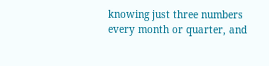knowing just three numbers every month or quarter, and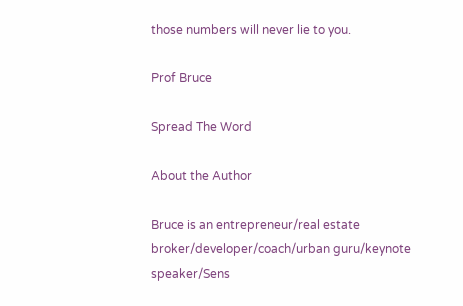those numbers will never lie to you.

Prof Bruce

Spread The Word

About the Author

Bruce is an entrepreneur/real estate broker/developer/coach/urban guru/keynote speaker/Sens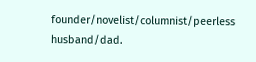founder/novelist/columnist/peerless husband/dad.